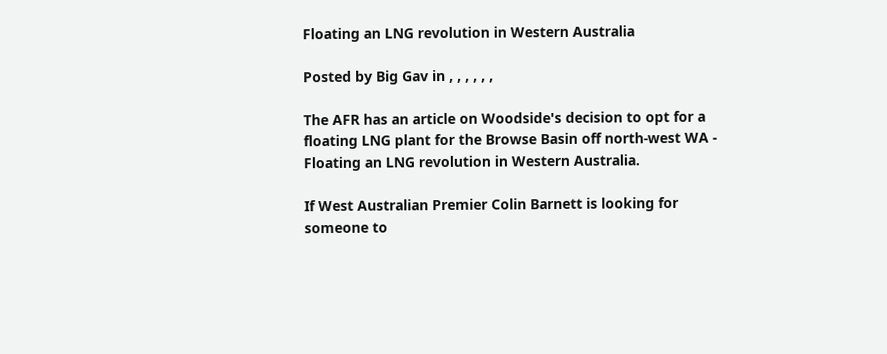Floating an LNG revolution in Western Australia

Posted by Big Gav in , , , , , ,

The AFR has an article on Woodside's decision to opt for a floating LNG plant for the Browse Basin off north-west WA - Floating an LNG revolution in Western Australia.

If West Australian Premier Colin Barnett is looking for someone to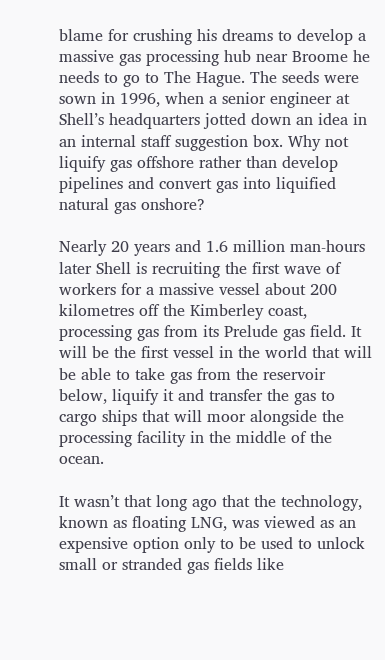blame for crushing his dreams to develop a massive gas processing hub near Broome he needs to go to The Hague. The seeds were sown in 1996, when a senior engineer at Shell’s headquarters jotted down an idea in an internal staff suggestion box. Why not liquify gas offshore rather than develop pipelines and convert gas into liquified natural gas onshore?

Nearly 20 years and 1.6 million man-hours later Shell is recruiting the first wave of workers for a massive vessel about 200 kilometres off the Kimberley coast, processing gas from its Prelude gas field. It will be the first vessel in the world that will be able to take gas from the reservoir below, liquify it and transfer the gas to cargo ships that will moor alongside the processing facility in the middle of the ocean.

It wasn’t that long ago that the technology, known as floating LNG, was viewed as an expensive option only to be used to unlock small or stranded gas fields like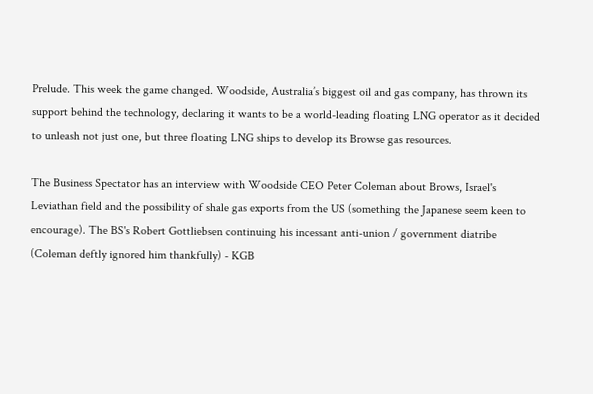Prelude. This week the game changed. Woodside, Australia’s biggest oil and gas company, has thrown its support behind the technology, declaring it wants to be a world-leading floating LNG operator as it decided to unleash not just one, but three floating LNG ships to develop its Browse gas resources.

The Business Spectator has an interview with Woodside CEO Peter Coleman about Brows, Israel's Leviathan field and the possibility of shale gas exports from the US (something the Japanese seem keen to encourage). The BS's Robert Gottliebsen continuing his incessant anti-union / government diatribe (Coleman deftly ignored him thankfully) - KGB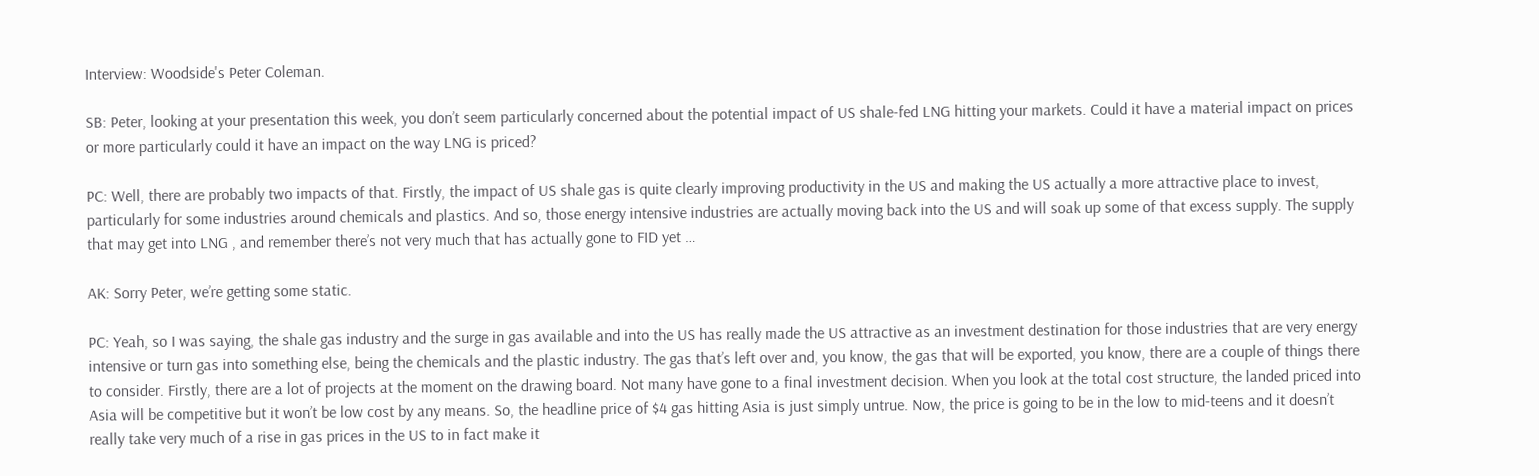Interview: Woodside's Peter Coleman.

SB: Peter, looking at your presentation this week, you don’t seem particularly concerned about the potential impact of US shale-fed LNG hitting your markets. Could it have a material impact on prices or more particularly could it have an impact on the way LNG is priced?

PC: Well, there are probably two impacts of that. Firstly, the impact of US shale gas is quite clearly improving productivity in the US and making the US actually a more attractive place to invest, particularly for some industries around chemicals and plastics. And so, those energy intensive industries are actually moving back into the US and will soak up some of that excess supply. The supply that may get into LNG , and remember there’s not very much that has actually gone to FID yet …

AK: Sorry Peter, we’re getting some static.

PC: Yeah, so I was saying, the shale gas industry and the surge in gas available and into the US has really made the US attractive as an investment destination for those industries that are very energy intensive or turn gas into something else, being the chemicals and the plastic industry. The gas that’s left over and, you know, the gas that will be exported, you know, there are a couple of things there to consider. Firstly, there are a lot of projects at the moment on the drawing board. Not many have gone to a final investment decision. When you look at the total cost structure, the landed priced into Asia will be competitive but it won’t be low cost by any means. So, the headline price of $4 gas hitting Asia is just simply untrue. Now, the price is going to be in the low to mid-teens and it doesn’t really take very much of a rise in gas prices in the US to in fact make it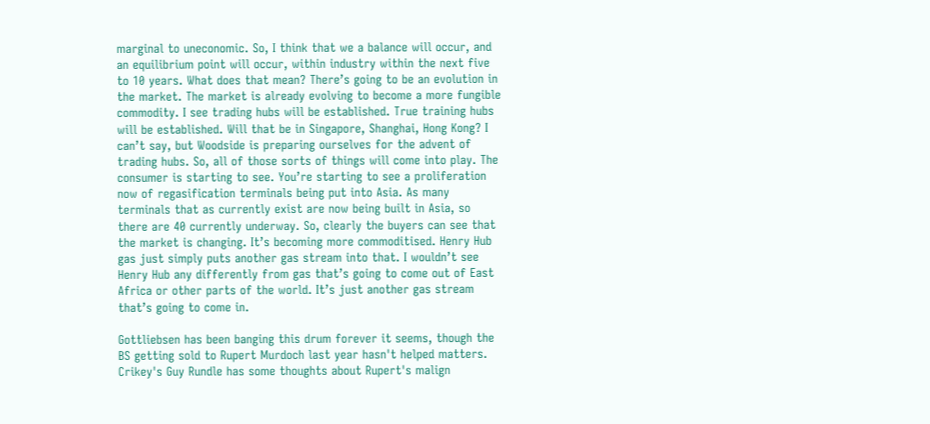marginal to uneconomic. So, I think that we a balance will occur, and an equilibrium point will occur, within industry within the next five to 10 years. What does that mean? There’s going to be an evolution in the market. The market is already evolving to become a more fungible commodity. I see trading hubs will be established. True training hubs will be established. Will that be in Singapore, Shanghai, Hong Kong? I can’t say, but Woodside is preparing ourselves for the advent of trading hubs. So, all of those sorts of things will come into play. The consumer is starting to see. You’re starting to see a proliferation now of regasification terminals being put into Asia. As many terminals that as currently exist are now being built in Asia, so there are 40 currently underway. So, clearly the buyers can see that the market is changing. It’s becoming more commoditised. Henry Hub gas just simply puts another gas stream into that. I wouldn’t see Henry Hub any differently from gas that’s going to come out of East Africa or other parts of the world. It’s just another gas stream that’s going to come in.

Gottliebsen has been banging this drum forever it seems, though the BS getting sold to Rupert Murdoch last year hasn't helped matters. Crikey's Guy Rundle has some thoughts about Rupert's malign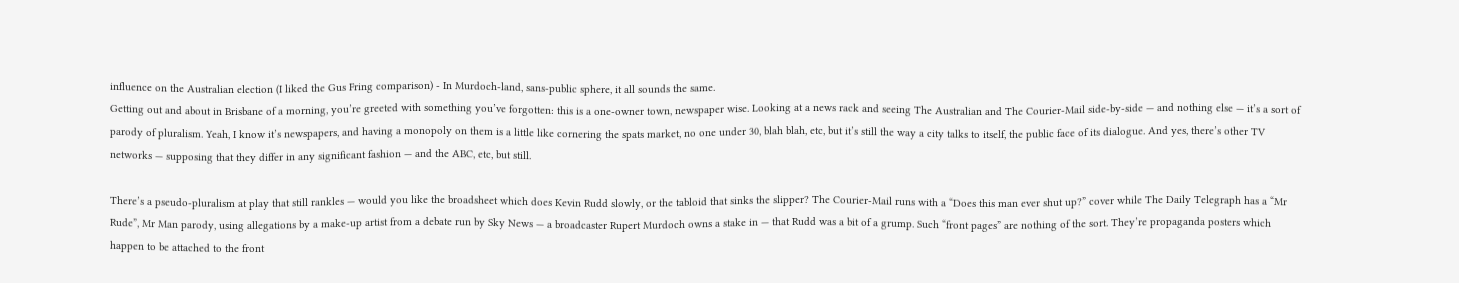influence on the Australian election (I liked the Gus Fring comparison) - In Murdoch-land, sans-public sphere, it all sounds the same.
Getting out and about in Brisbane of a morning, you’re greeted with something you’ve forgotten: this is a one-owner town, newspaper wise. Looking at a news rack and seeing The Australian and The Courier-Mail side-by-side — and nothing else — it’s a sort of parody of pluralism. Yeah, I know it’s newspapers, and having a monopoly on them is a little like cornering the spats market, no one under 30, blah blah, etc, but it’s still the way a city talks to itself, the public face of its dialogue. And yes, there’s other TV networks — supposing that they differ in any significant fashion — and the ABC, etc, but still.

There’s a pseudo-pluralism at play that still rankles — would you like the broadsheet which does Kevin Rudd slowly, or the tabloid that sinks the slipper? The Courier-Mail runs with a “Does this man ever shut up?” cover while The Daily Telegraph has a “Mr Rude”, Mr Man parody, using allegations by a make-up artist from a debate run by Sky News — a broadcaster Rupert Murdoch owns a stake in — that Rudd was a bit of a grump. Such “front pages” are nothing of the sort. They’re propaganda posters which happen to be attached to the front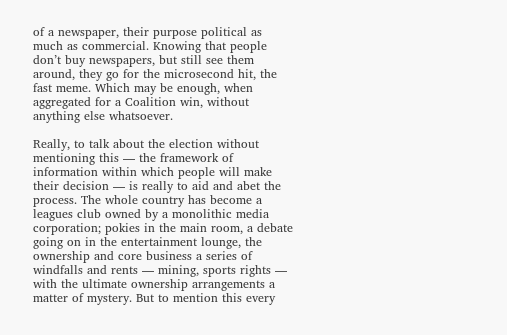of a newspaper, their purpose political as much as commercial. Knowing that people don’t buy newspapers, but still see them around, they go for the microsecond hit, the fast meme. Which may be enough, when aggregated for a Coalition win, without anything else whatsoever.

Really, to talk about the election without mentioning this — the framework of information within which people will make their decision — is really to aid and abet the process. The whole country has become a leagues club owned by a monolithic media corporation; pokies in the main room, a debate going on in the entertainment lounge, the ownership and core business a series of windfalls and rents — mining, sports rights — with the ultimate ownership arrangements a matter of mystery. But to mention this every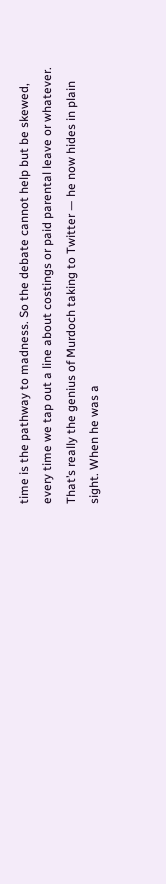time is the pathway to madness. So the debate cannot help but be skewed, every time we tap out a line about costings or paid parental leave or whatever. That’s really the genius of Murdoch taking to Twitter — he now hides in plain sight. When he was a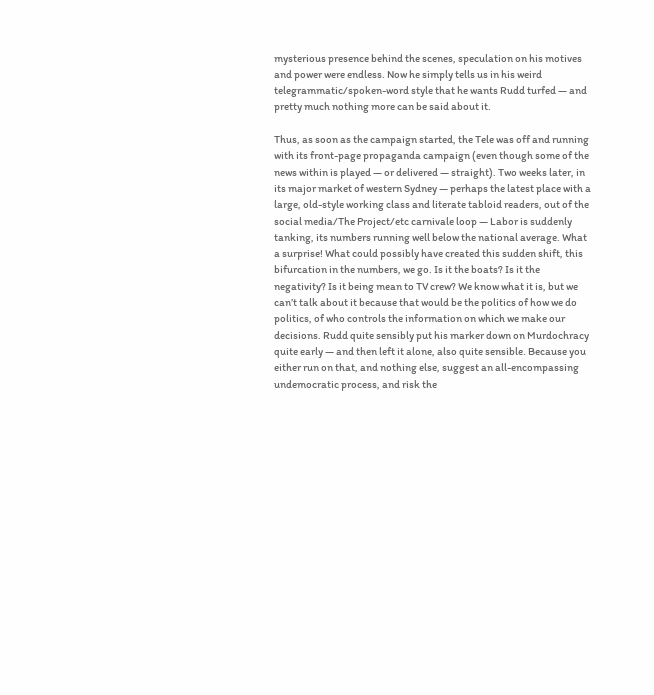mysterious presence behind the scenes, speculation on his motives and power were endless. Now he simply tells us in his weird telegrammatic/spoken-word style that he wants Rudd turfed — and pretty much nothing more can be said about it.

Thus, as soon as the campaign started, the Tele was off and running with its front-page propaganda campaign (even though some of the news within is played — or delivered — straight). Two weeks later, in its major market of western Sydney — perhaps the latest place with a large, old-style working class and literate tabloid readers, out of the social media/The Project/etc carnivale loop — Labor is suddenly tanking, its numbers running well below the national average. What a surprise! What could possibly have created this sudden shift, this bifurcation in the numbers, we go. Is it the boats? Is it the negativity? Is it being mean to TV crew? We know what it is, but we can’t talk about it because that would be the politics of how we do politics, of who controls the information on which we make our decisions. Rudd quite sensibly put his marker down on Murdochracy quite early — and then left it alone, also quite sensible. Because you either run on that, and nothing else, suggest an all-encompassing undemocratic process, and risk the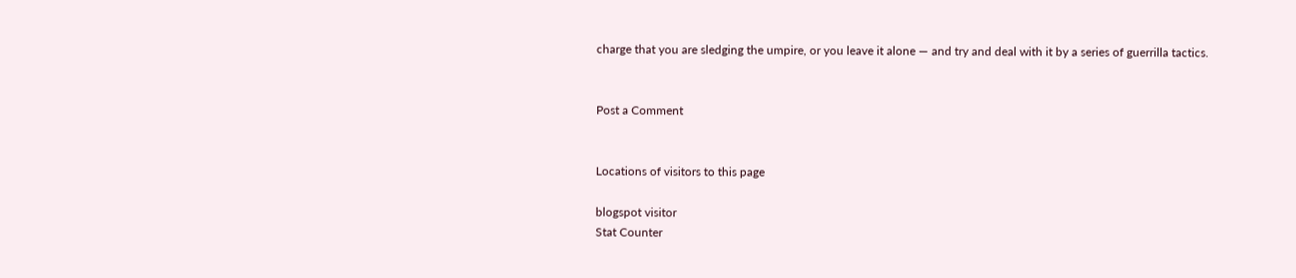charge that you are sledging the umpire, or you leave it alone — and try and deal with it by a series of guerrilla tactics.


Post a Comment


Locations of visitors to this page

blogspot visitor
Stat Counter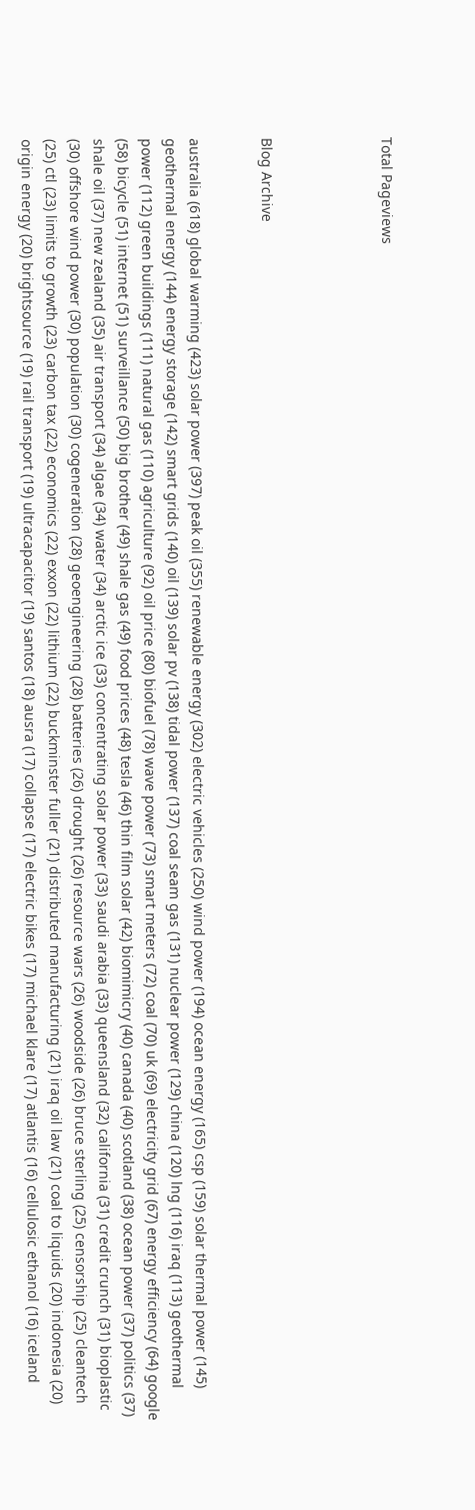Total Pageviews




Blog Archive


australia (618) global warming (423) solar power (397) peak oil (355) renewable energy (302) electric vehicles (250) wind power (194) ocean energy (165) csp (159) solar thermal power (145) geothermal energy (144) energy storage (142) smart grids (140) oil (139) solar pv (138) tidal power (137) coal seam gas (131) nuclear power (129) china (120) lng (116) iraq (113) geothermal power (112) green buildings (111) natural gas (110) agriculture (92) oil price (80) biofuel (78) wave power (73) smart meters (72) coal (70) uk (69) electricity grid (67) energy efficiency (64) google (58) bicycle (51) internet (51) surveillance (50) big brother (49) shale gas (49) food prices (48) tesla (46) thin film solar (42) biomimicry (40) canada (40) scotland (38) ocean power (37) politics (37) shale oil (37) new zealand (35) air transport (34) algae (34) water (34) arctic ice (33) concentrating solar power (33) saudi arabia (33) queensland (32) california (31) credit crunch (31) bioplastic (30) offshore wind power (30) population (30) cogeneration (28) geoengineering (28) batteries (26) drought (26) resource wars (26) woodside (26) bruce sterling (25) censorship (25) cleantech (25) ctl (23) limits to growth (23) carbon tax (22) economics (22) exxon (22) lithium (22) buckminster fuller (21) distributed manufacturing (21) iraq oil law (21) coal to liquids (20) indonesia (20) origin energy (20) brightsource (19) rail transport (19) ultracapacitor (19) santos (18) ausra (17) collapse (17) electric bikes (17) michael klare (17) atlantis (16) cellulosic ethanol (16) iceland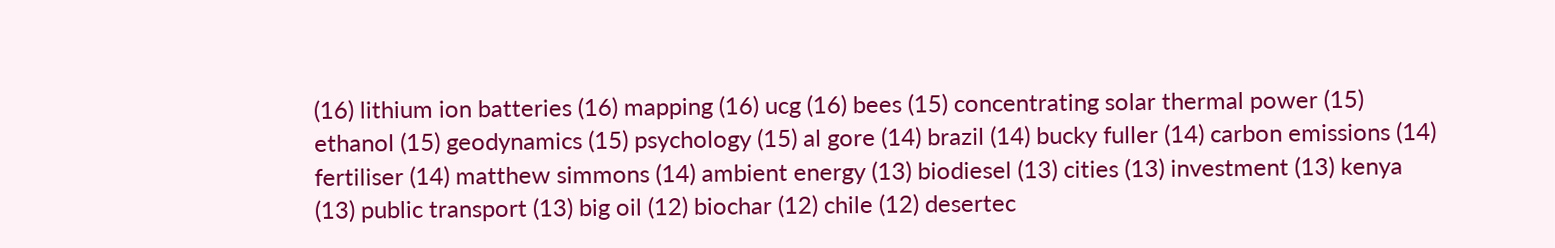(16) lithium ion batteries (16) mapping (16) ucg (16) bees (15) concentrating solar thermal power (15) ethanol (15) geodynamics (15) psychology (15) al gore (14) brazil (14) bucky fuller (14) carbon emissions (14) fertiliser (14) matthew simmons (14) ambient energy (13) biodiesel (13) cities (13) investment (13) kenya (13) public transport (13) big oil (12) biochar (12) chile (12) desertec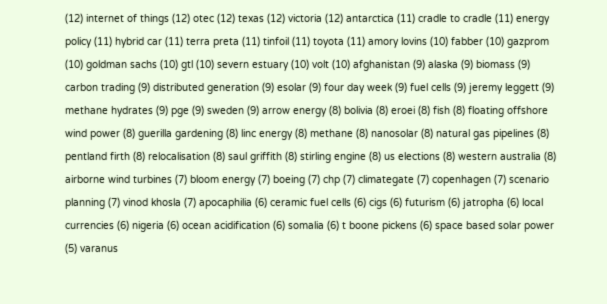(12) internet of things (12) otec (12) texas (12) victoria (12) antarctica (11) cradle to cradle (11) energy policy (11) hybrid car (11) terra preta (11) tinfoil (11) toyota (11) amory lovins (10) fabber (10) gazprom (10) goldman sachs (10) gtl (10) severn estuary (10) volt (10) afghanistan (9) alaska (9) biomass (9) carbon trading (9) distributed generation (9) esolar (9) four day week (9) fuel cells (9) jeremy leggett (9) methane hydrates (9) pge (9) sweden (9) arrow energy (8) bolivia (8) eroei (8) fish (8) floating offshore wind power (8) guerilla gardening (8) linc energy (8) methane (8) nanosolar (8) natural gas pipelines (8) pentland firth (8) relocalisation (8) saul griffith (8) stirling engine (8) us elections (8) western australia (8) airborne wind turbines (7) bloom energy (7) boeing (7) chp (7) climategate (7) copenhagen (7) scenario planning (7) vinod khosla (7) apocaphilia (6) ceramic fuel cells (6) cigs (6) futurism (6) jatropha (6) local currencies (6) nigeria (6) ocean acidification (6) somalia (6) t boone pickens (6) space based solar power (5) varanus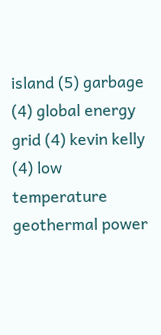island (5) garbage (4) global energy grid (4) kevin kelly (4) low temperature geothermal power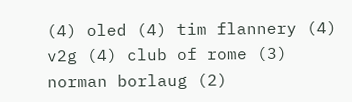(4) oled (4) tim flannery (4) v2g (4) club of rome (3) norman borlaug (2)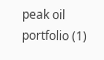peak oil portfolio (1)